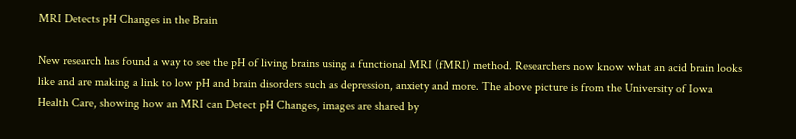MRI Detects pH Changes in the Brain

New research has found a way to see the pH of living brains using a functional MRI (fMRI) method. Researchers now know what an acid brain looks like and are making a link to low pH and brain disorders such as depression, anxiety and more. The above picture is from the University of Iowa Health Care, showing how an MRI can Detect pH Changes, images are shared by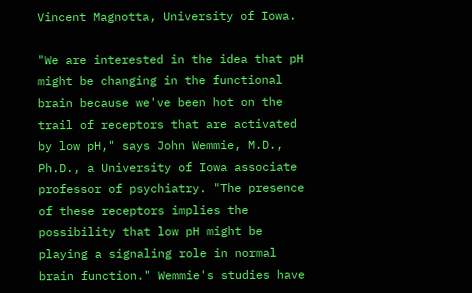Vincent Magnotta, University of Iowa.

"We are interested in the idea that pH might be changing in the functional brain because we've been hot on the trail of receptors that are activated by low pH," says John Wemmie, M.D., Ph.D., a University of Iowa associate professor of psychiatry. "The presence of these receptors implies the possibility that low pH might be playing a signaling role in normal brain function." Wemmie's studies have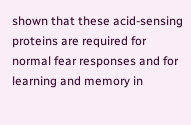shown that these acid-sensing proteins are required for normal fear responses and for learning and memory in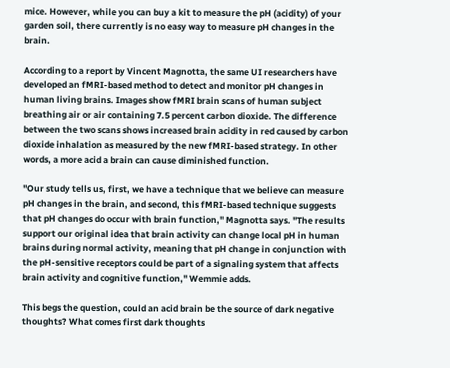mice. However, while you can buy a kit to measure the pH (acidity) of your garden soil, there currently is no easy way to measure pH changes in the brain.

According to a report by Vincent Magnotta, the same UI researchers have developed an fMRI-based method to detect and monitor pH changes in human living brains. Images show fMRI brain scans of human subject breathing air or air containing 7.5 percent carbon dioxide. The difference between the two scans shows increased brain acidity in red caused by carbon dioxide inhalation as measured by the new fMRI-based strategy. In other words, a more acid a brain can cause diminished function.

"Our study tells us, first, we have a technique that we believe can measure pH changes in the brain, and second, this fMRI-based technique suggests that pH changes do occur with brain function," Magnotta says. "The results support our original idea that brain activity can change local pH in human brains during normal activity, meaning that pH change in conjunction with the pH-sensitive receptors could be part of a signaling system that affects brain activity and cognitive function," Wemmie adds.

This begs the question, could an acid brain be the source of dark negative thoughts? What comes first dark thoughts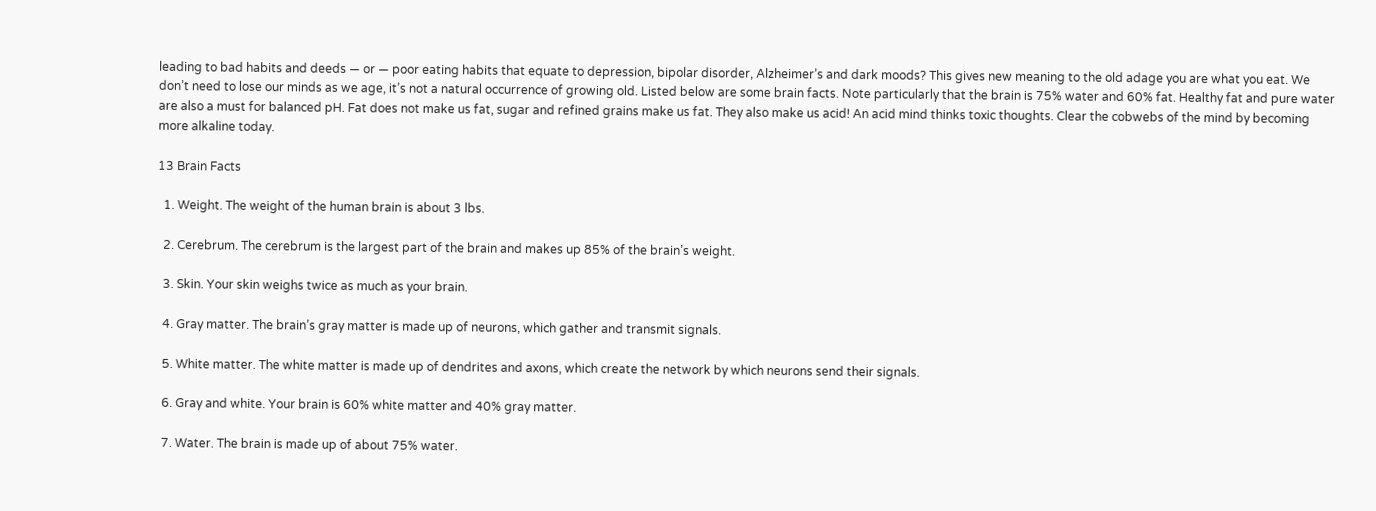leading to bad habits and deeds — or — poor eating habits that equate to depression, bipolar disorder, Alzheimer’s and dark moods? This gives new meaning to the old adage you are what you eat. We don’t need to lose our minds as we age, it’s not a natural occurrence of growing old. Listed below are some brain facts. Note particularly that the brain is 75% water and 60% fat. Healthy fat and pure water are also a must for balanced pH. Fat does not make us fat, sugar and refined grains make us fat. They also make us acid! An acid mind thinks toxic thoughts. Clear the cobwebs of the mind by becoming more alkaline today.

13 Brain Facts

  1. Weight. The weight of the human brain is about 3 lbs.

  2. Cerebrum. The cerebrum is the largest part of the brain and makes up 85% of the brain’s weight.

  3. Skin. Your skin weighs twice as much as your brain.

  4. Gray matter. The brain’s gray matter is made up of neurons, which gather and transmit signals.

  5. White matter. The white matter is made up of dendrites and axons, which create the network by which neurons send their signals.

  6. Gray and white. Your brain is 60% white matter and 40% gray matter.

  7. Water. The brain is made up of about 75% water.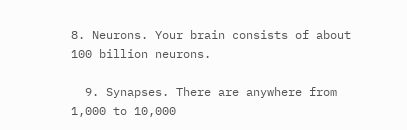8. Neurons. Your brain consists of about 100 billion neurons.

  9. Synapses. There are anywhere from 1,000 to 10,000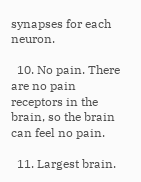synapses for each neuron.

  10. No pain. There are no pain receptors in the brain, so the brain can feel no pain.

  11. Largest brain.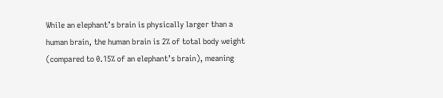While an elephant’s brain is physically larger than a human brain, the human brain is 2% of total body weight (compared to 0.15% of an elephant’s brain), meaning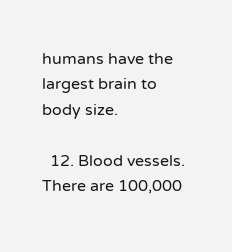humans have the largest brain to body size.

  12. Blood vessels. There are 100,000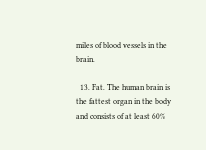miles of blood vessels in the brain.

  13. Fat. The human brain is the fattest organ in the body and consists of at least 60%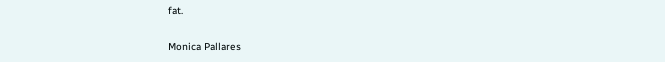fat.

Monica Pallares